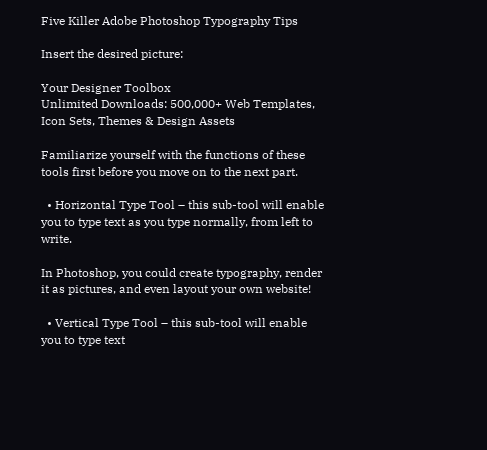Five Killer Adobe Photoshop Typography Tips

Insert the desired picture:

Your Designer Toolbox
Unlimited Downloads: 500,000+ Web Templates, Icon Sets, Themes & Design Assets

Familiarize yourself with the functions of these tools first before you move on to the next part.

  • Horizontal Type Tool – this sub-tool will enable you to type text as you type normally, from left to write.

In Photoshop, you could create typography, render it as pictures, and even layout your own website!

  • Vertical Type Tool – this sub-tool will enable you to type text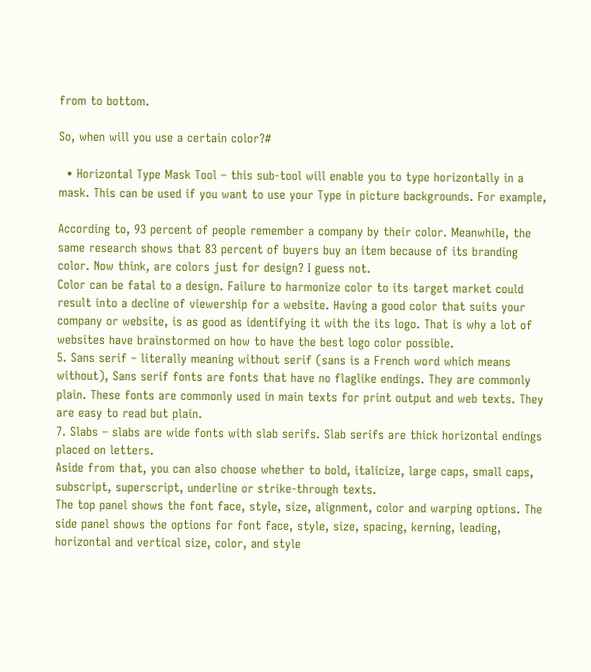from to bottom.

So, when will you use a certain color?#

  • Horizontal Type Mask Tool – this sub-tool will enable you to type horizontally in a mask. This can be used if you want to use your Type in picture backgrounds. For example,

According to, 93 percent of people remember a company by their color. Meanwhile, the same research shows that 83 percent of buyers buy an item because of its branding color. Now think, are colors just for design? I guess not.
Color can be fatal to a design. Failure to harmonize color to its target market could result into a decline of viewership for a website. Having a good color that suits your company or website, is as good as identifying it with the its logo. That is why a lot of websites have brainstormed on how to have the best logo color possible.
5. Sans serif – literally meaning without serif (sans is a French word which means without), Sans serif fonts are fonts that have no flaglike endings. They are commonly plain. These fonts are commonly used in main texts for print output and web texts. They are easy to read but plain.
7. Slabs – slabs are wide fonts with slab serifs. Slab serifs are thick horizontal endings placed on letters.
Aside from that, you can also choose whether to bold, italicize, large caps, small caps, subscript, superscript, underline or strike-through texts.
The top panel shows the font face, style, size, alignment, color and warping options. The side panel shows the options for font face, style, size, spacing, kerning, leading, horizontal and vertical size, color, and style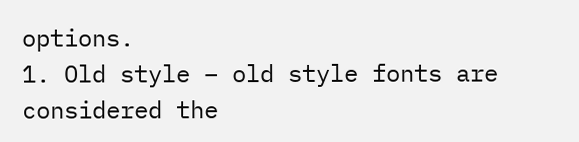options.
1. Old style – old style fonts are considered the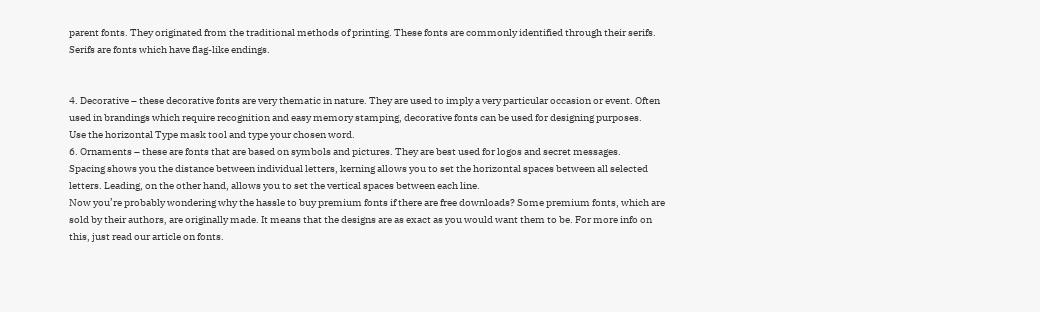parent fonts. They originated from the traditional methods of printing. These fonts are commonly identified through their serifs. Serifs are fonts which have flag-like endings.


4. Decorative – these decorative fonts are very thematic in nature. They are used to imply a very particular occasion or event. Often used in brandings which require recognition and easy memory stamping, decorative fonts can be used for designing purposes.
Use the horizontal Type mask tool and type your chosen word.
6. Ornaments – these are fonts that are based on symbols and pictures. They are best used for logos and secret messages.
Spacing shows you the distance between individual letters, kerning allows you to set the horizontal spaces between all selected letters. Leading, on the other hand, allows you to set the vertical spaces between each line.
Now you’re probably wondering why the hassle to buy premium fonts if there are free downloads? Some premium fonts, which are sold by their authors, are originally made. It means that the designs are as exact as you would want them to be. For more info on this, just read our article on fonts.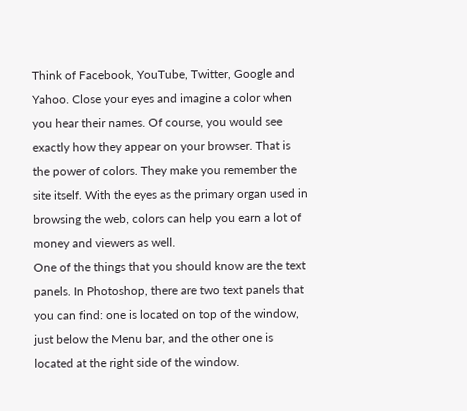Think of Facebook, YouTube, Twitter, Google and Yahoo. Close your eyes and imagine a color when you hear their names. Of course, you would see exactly how they appear on your browser. That is the power of colors. They make you remember the site itself. With the eyes as the primary organ used in browsing the web, colors can help you earn a lot of money and viewers as well.
One of the things that you should know are the text panels. In Photoshop, there are two text panels that you can find: one is located on top of the window, just below the Menu bar, and the other one is located at the right side of the window.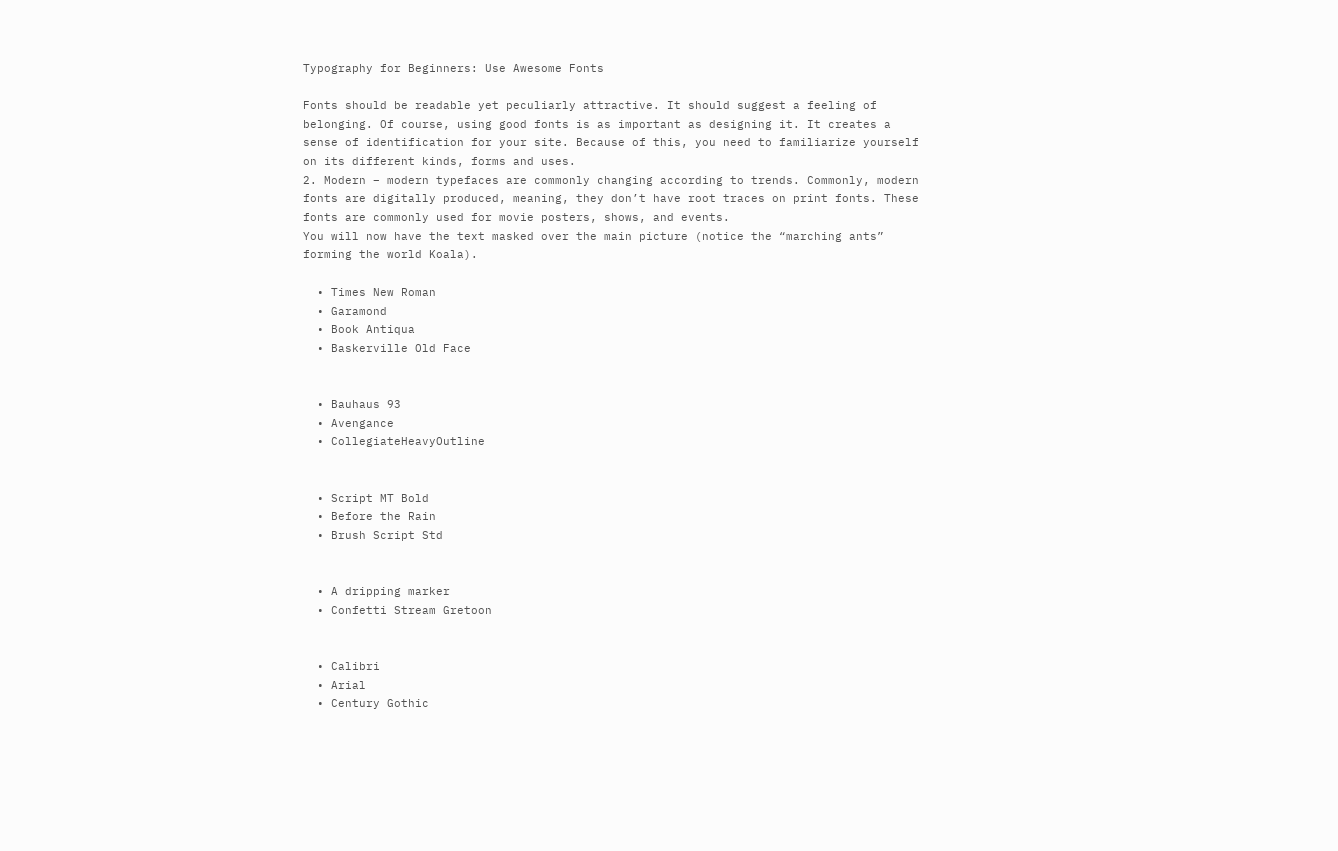Typography for Beginners: Use Awesome Fonts

Fonts should be readable yet peculiarly attractive. It should suggest a feeling of belonging. Of course, using good fonts is as important as designing it. It creates a sense of identification for your site. Because of this, you need to familiarize yourself on its different kinds, forms and uses.
2. Modern – modern typefaces are commonly changing according to trends. Commonly, modern fonts are digitally produced, meaning, they don’t have root traces on print fonts. These fonts are commonly used for movie posters, shows, and events.
You will now have the text masked over the main picture (notice the “marching ants” forming the world Koala).

  • Times New Roman
  • Garamond
  • Book Antiqua
  • Baskerville Old Face


  • Bauhaus 93
  • Avengance
  • CollegiateHeavyOutline


  • Script MT Bold
  • Before the Rain
  • Brush Script Std


  • A dripping marker
  • Confetti Stream Gretoon


  • Calibri
  • Arial
  • Century Gothic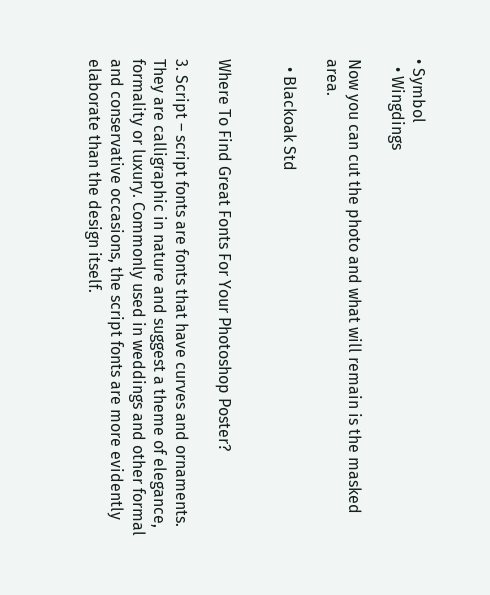• Symbol
  • Wingdings

Now you can cut the photo and what will remain is the masked area.

  • Blackoak Std


Where To Find Great Fonts For Your Photoshop Poster?

3. Script – script fonts are fonts that have curves and ornaments. They are calligraphic in nature and suggest a theme of elegance, formality or luxury. Commonly used in weddings and other formal and conservative occasions, the script fonts are more evidently elaborate than the design itself.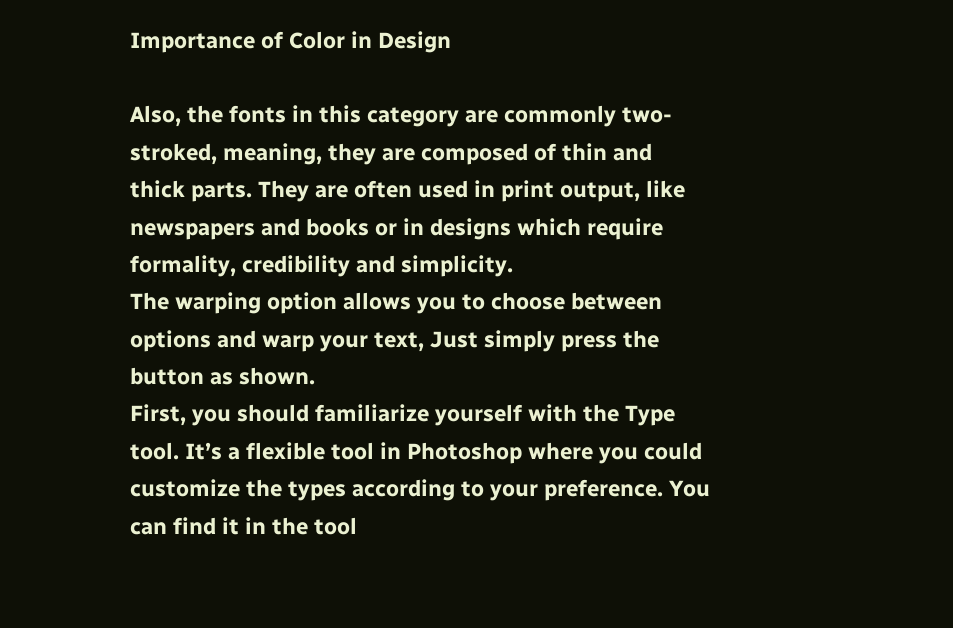Importance of Color in Design

Also, the fonts in this category are commonly two-stroked, meaning, they are composed of thin and thick parts. They are often used in print output, like newspapers and books or in designs which require formality, credibility and simplicity.
The warping option allows you to choose between options and warp your text, Just simply press the button as shown.
First, you should familiarize yourself with the Type tool. It’s a flexible tool in Photoshop where you could customize the types according to your preference. You can find it in the tool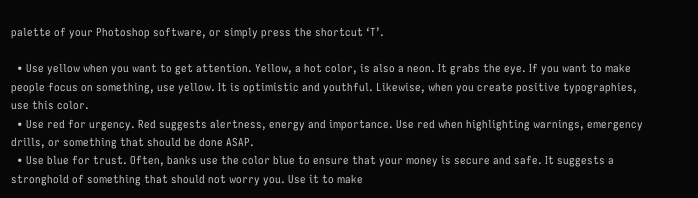palette of your Photoshop software, or simply press the shortcut ‘T’.

  • Use yellow when you want to get attention. Yellow, a hot color, is also a neon. It grabs the eye. If you want to make people focus on something, use yellow. It is optimistic and youthful. Likewise, when you create positive typographies, use this color.
  • Use red for urgency. Red suggests alertness, energy and importance. Use red when highlighting warnings, emergency drills, or something that should be done ASAP.
  • Use blue for trust. Often, banks use the color blue to ensure that your money is secure and safe. It suggests a stronghold of something that should not worry you. Use it to make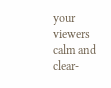your viewers calm and clear-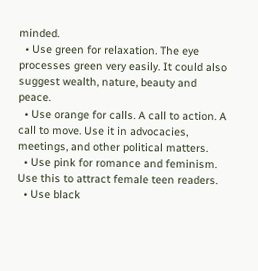minded.
  • Use green for relaxation. The eye processes green very easily. It could also suggest wealth, nature, beauty and peace.
  • Use orange for calls. A call to action. A call to move. Use it in advocacies, meetings, and other political matters.
  • Use pink for romance and feminism. Use this to attract female teen readers.
  • Use black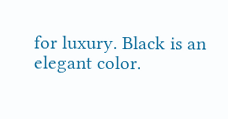for luxury. Black is an elegant color.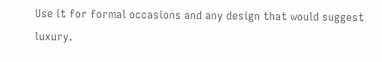Use it for formal occasions and any design that would suggest luxury.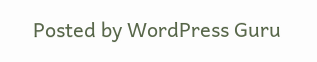Posted by WordPress Guru